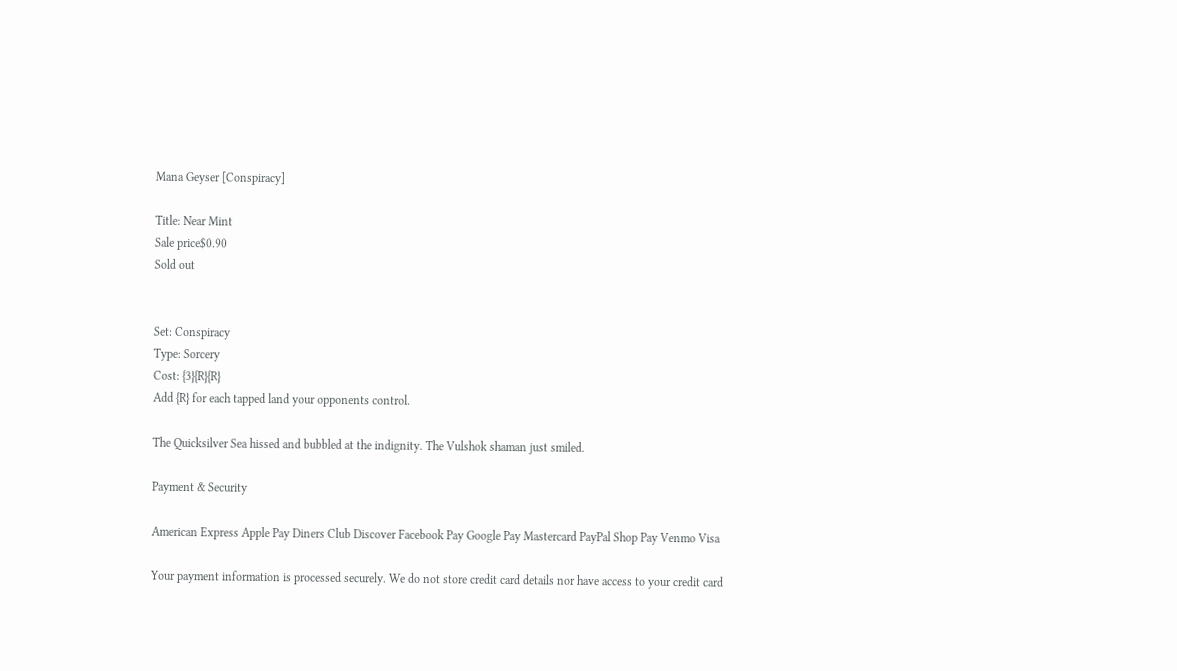Mana Geyser [Conspiracy]

Title: Near Mint
Sale price$0.90
Sold out


Set: Conspiracy
Type: Sorcery
Cost: {3}{R}{R}
Add {R} for each tapped land your opponents control.

The Quicksilver Sea hissed and bubbled at the indignity. The Vulshok shaman just smiled.

Payment & Security

American Express Apple Pay Diners Club Discover Facebook Pay Google Pay Mastercard PayPal Shop Pay Venmo Visa

Your payment information is processed securely. We do not store credit card details nor have access to your credit card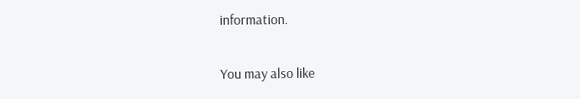information.

You may also like